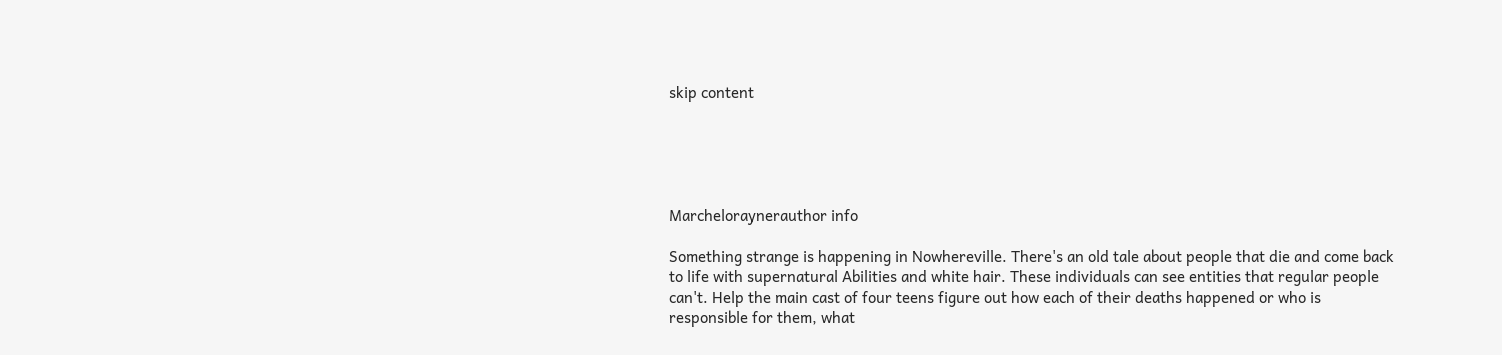skip content





Marcheloraynerauthor info

Something strange is happening in Nowhereville. There's an old tale about people that die and come back to life with supernatural Abilities and white hair. These individuals can see entities that regular people can't. Help the main cast of four teens figure out how each of their deaths happened or who is responsible for them, what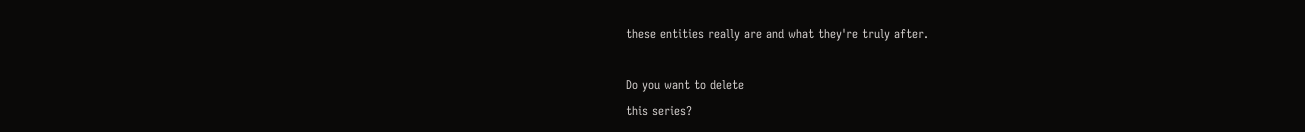these entities really are and what they're truly after.

Do you want to delete
this series?